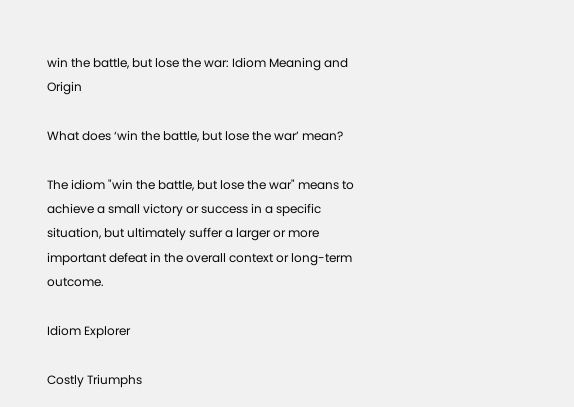win the battle, but lose the war: Idiom Meaning and Origin

What does ‘win the battle, but lose the war’ mean?

The idiom "win the battle, but lose the war" means to achieve a small victory or success in a specific situation, but ultimately suffer a larger or more important defeat in the overall context or long-term outcome.

Idiom Explorer

Costly Triumphs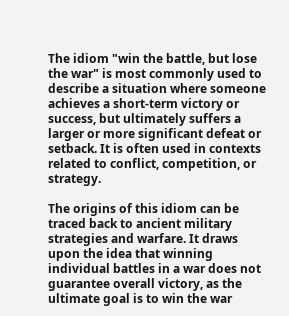The idiom "win the battle, but lose the war" is most commonly used to describe a situation where someone achieves a short-term victory or success, but ultimately suffers a larger or more significant defeat or setback. It is often used in contexts related to conflict, competition, or strategy.

The origins of this idiom can be traced back to ancient military strategies and warfare. It draws upon the idea that winning individual battles in a war does not guarantee overall victory, as the ultimate goal is to win the war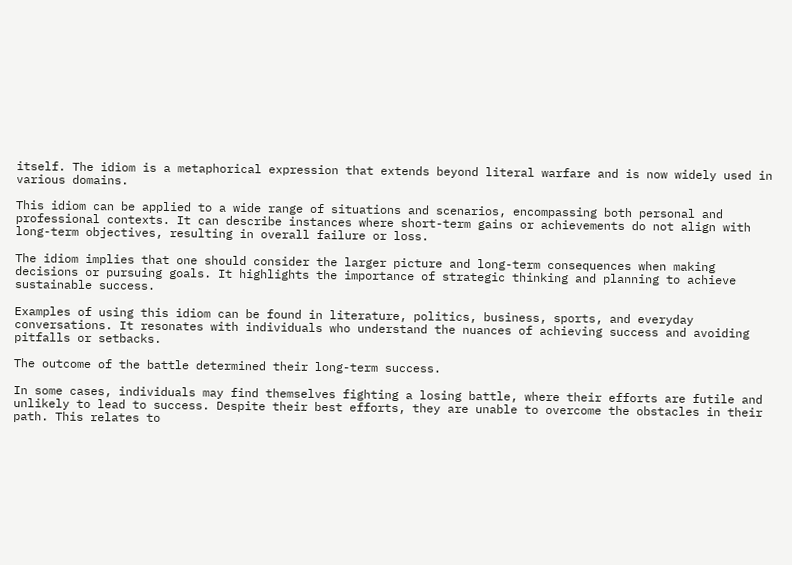itself. The idiom is a metaphorical expression that extends beyond literal warfare and is now widely used in various domains.

This idiom can be applied to a wide range of situations and scenarios, encompassing both personal and professional contexts. It can describe instances where short-term gains or achievements do not align with long-term objectives, resulting in overall failure or loss.

The idiom implies that one should consider the larger picture and long-term consequences when making decisions or pursuing goals. It highlights the importance of strategic thinking and planning to achieve sustainable success.

Examples of using this idiom can be found in literature, politics, business, sports, and everyday conversations. It resonates with individuals who understand the nuances of achieving success and avoiding pitfalls or setbacks.

The outcome of the battle determined their long-term success.

In some cases, individuals may find themselves fighting a losing battle, where their efforts are futile and unlikely to lead to success. Despite their best efforts, they are unable to overcome the obstacles in their path. This relates to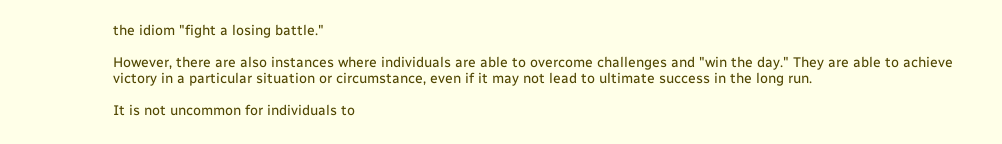the idiom "fight a losing battle."

However, there are also instances where individuals are able to overcome challenges and "win the day." They are able to achieve victory in a particular situation or circumstance, even if it may not lead to ultimate success in the long run.

It is not uncommon for individuals to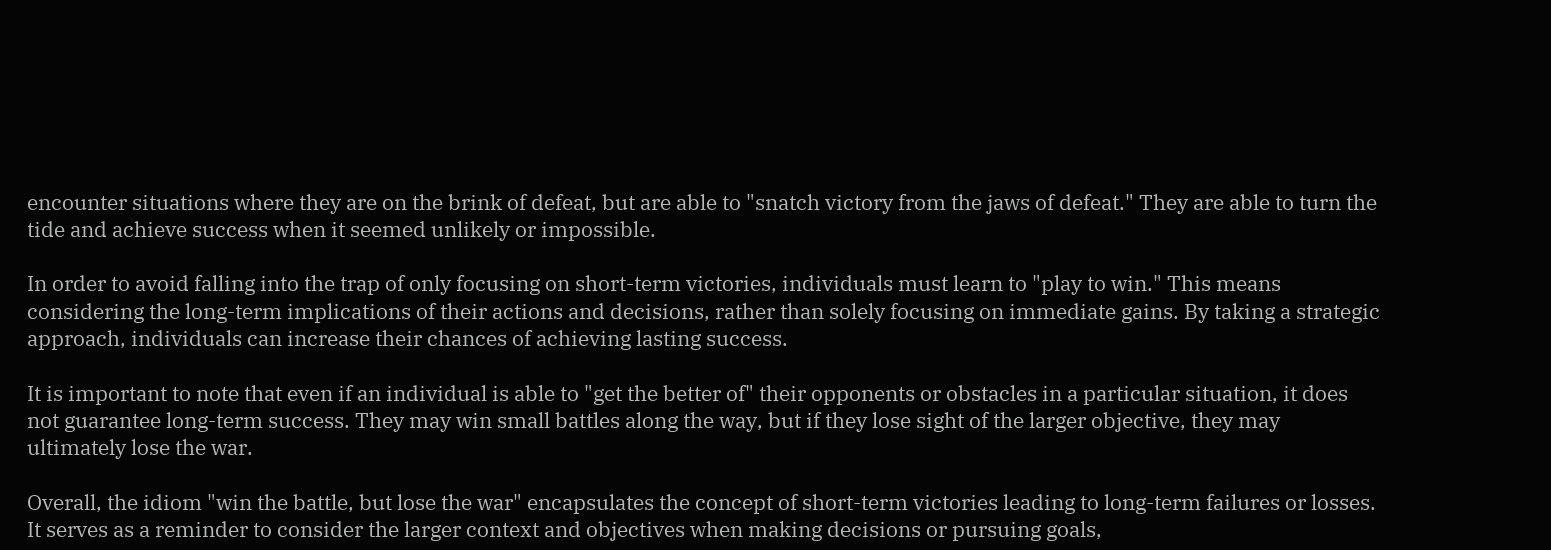encounter situations where they are on the brink of defeat, but are able to "snatch victory from the jaws of defeat." They are able to turn the tide and achieve success when it seemed unlikely or impossible.

In order to avoid falling into the trap of only focusing on short-term victories, individuals must learn to "play to win." This means considering the long-term implications of their actions and decisions, rather than solely focusing on immediate gains. By taking a strategic approach, individuals can increase their chances of achieving lasting success.

It is important to note that even if an individual is able to "get the better of" their opponents or obstacles in a particular situation, it does not guarantee long-term success. They may win small battles along the way, but if they lose sight of the larger objective, they may ultimately lose the war.

Overall, the idiom "win the battle, but lose the war" encapsulates the concept of short-term victories leading to long-term failures or losses. It serves as a reminder to consider the larger context and objectives when making decisions or pursuing goals,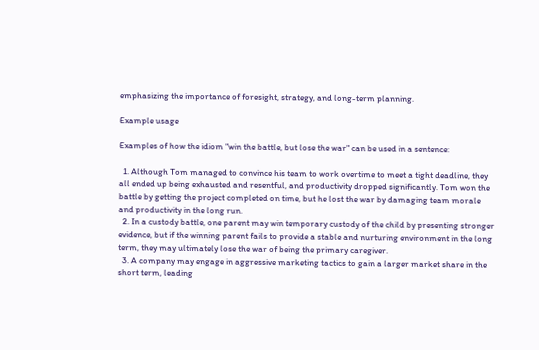emphasizing the importance of foresight, strategy, and long-term planning.

Example usage

Examples of how the idiom "win the battle, but lose the war" can be used in a sentence:

  1. Although Tom managed to convince his team to work overtime to meet a tight deadline, they all ended up being exhausted and resentful, and productivity dropped significantly. Tom won the battle by getting the project completed on time, but he lost the war by damaging team morale and productivity in the long run.
  2. In a custody battle, one parent may win temporary custody of the child by presenting stronger evidence, but if the winning parent fails to provide a stable and nurturing environment in the long term, they may ultimately lose the war of being the primary caregiver.
  3. A company may engage in aggressive marketing tactics to gain a larger market share in the short term, leading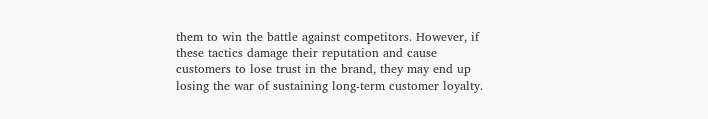them to win the battle against competitors. However, if these tactics damage their reputation and cause customers to lose trust in the brand, they may end up losing the war of sustaining long-term customer loyalty.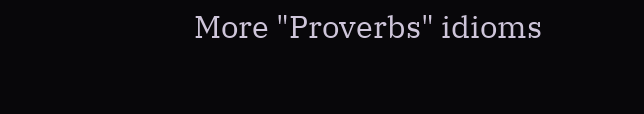More "Proverbs" idioms